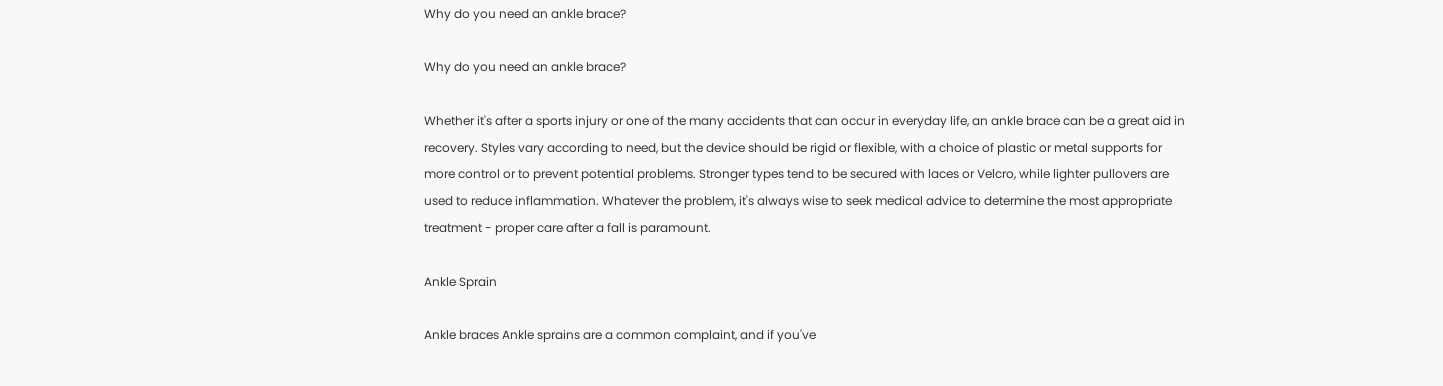Why do you need an ankle brace?

Why do you need an ankle brace?

Whether it's after a sports injury or one of the many accidents that can occur in everyday life, an ankle brace can be a great aid in recovery. Styles vary according to need, but the device should be rigid or flexible, with a choice of plastic or metal supports for more control or to prevent potential problems. Stronger types tend to be secured with laces or Velcro, while lighter pullovers are used to reduce inflammation. Whatever the problem, it's always wise to seek medical advice to determine the most appropriate treatment - proper care after a fall is paramount.

Ankle Sprain

Ankle braces Ankle sprains are a common complaint, and if you've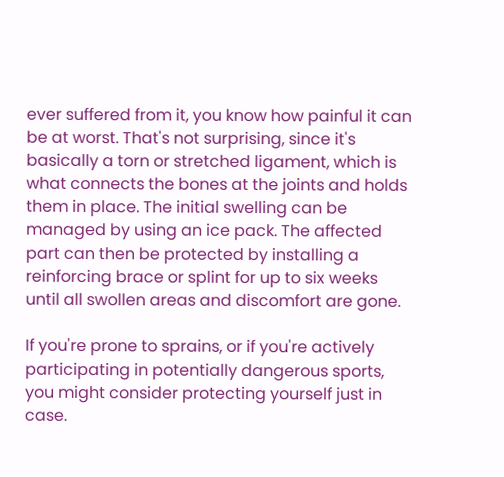ever suffered from it, you know how painful it can be at worst. That's not surprising, since it's basically a torn or stretched ligament, which is what connects the bones at the joints and holds them in place. The initial swelling can be managed by using an ice pack. The affected part can then be protected by installing a reinforcing brace or splint for up to six weeks until all swollen areas and discomfort are gone.

If you're prone to sprains, or if you're actively participating in potentially dangerous sports, you might consider protecting yourself just in case.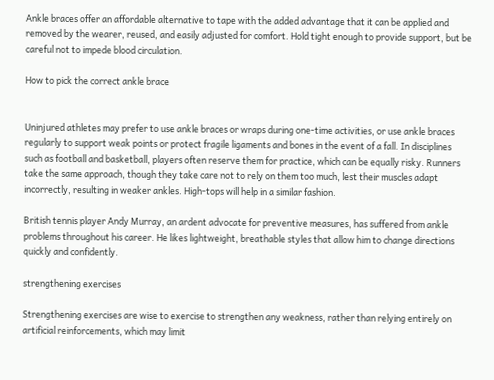Ankle braces offer an affordable alternative to tape with the added advantage that it can be applied and removed by the wearer, reused, and easily adjusted for comfort. Hold tight enough to provide support, but be careful not to impede blood circulation.

How to pick the correct ankle brace


Uninjured athletes may prefer to use ankle braces or wraps during one-time activities, or use ankle braces regularly to support weak points or protect fragile ligaments and bones in the event of a fall. In disciplines such as football and basketball, players often reserve them for practice, which can be equally risky. Runners take the same approach, though they take care not to rely on them too much, lest their muscles adapt incorrectly, resulting in weaker ankles. High-tops will help in a similar fashion.

British tennis player Andy Murray, an ardent advocate for preventive measures, has suffered from ankle problems throughout his career. He likes lightweight, breathable styles that allow him to change directions quickly and confidently.

strengthening exercises

Strengthening exercises are wise to exercise to strengthen any weakness, rather than relying entirely on artificial reinforcements, which may limit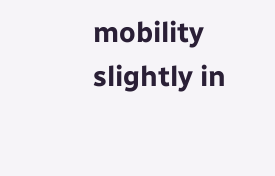mobility slightly in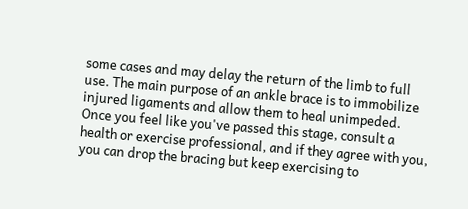some cases and may delay the return of the limb to full use. The main purpose of an ankle brace is to immobilize injured ligaments and allow them to heal unimpeded. Once you feel like you've passed this stage, consult a health or exercise professional, and if they agree with you, you can drop the bracing but keep exercising to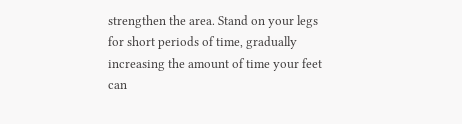strengthen the area. Stand on your legs for short periods of time, gradually increasing the amount of time your feet can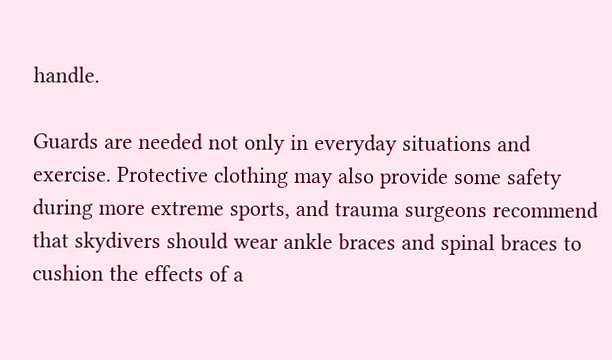handle.

Guards are needed not only in everyday situations and exercise. Protective clothing may also provide some safety during more extreme sports, and trauma surgeons recommend that skydivers should wear ankle braces and spinal braces to cushion the effects of a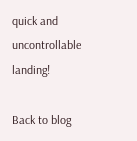quick and uncontrollable landing!

Back to blog